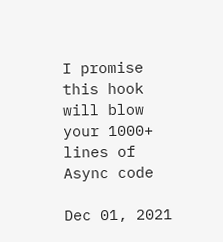I promise this hook will blow your 1000+ lines of Async code

Dec 01, 2021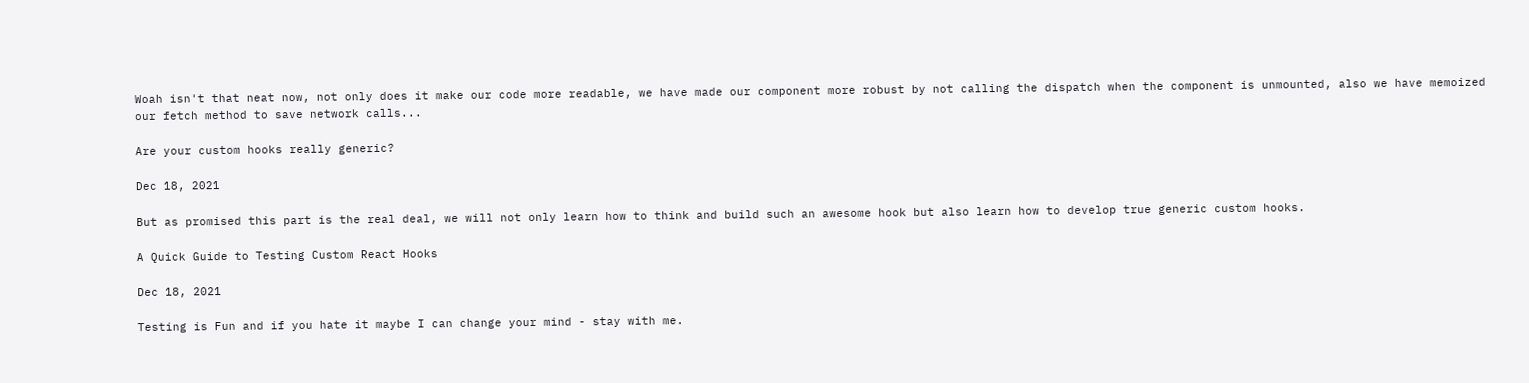Woah isn't that neat now, not only does it make our code more readable, we have made our component more robust by not calling the dispatch when the component is unmounted, also we have memoized our fetch method to save network calls...

Are your custom hooks really generic?

Dec 18, 2021

But as promised this part is the real deal, we will not only learn how to think and build such an awesome hook but also learn how to develop true generic custom hooks.

A Quick Guide to Testing Custom React Hooks

Dec 18, 2021

Testing is Fun and if you hate it maybe I can change your mind - stay with me.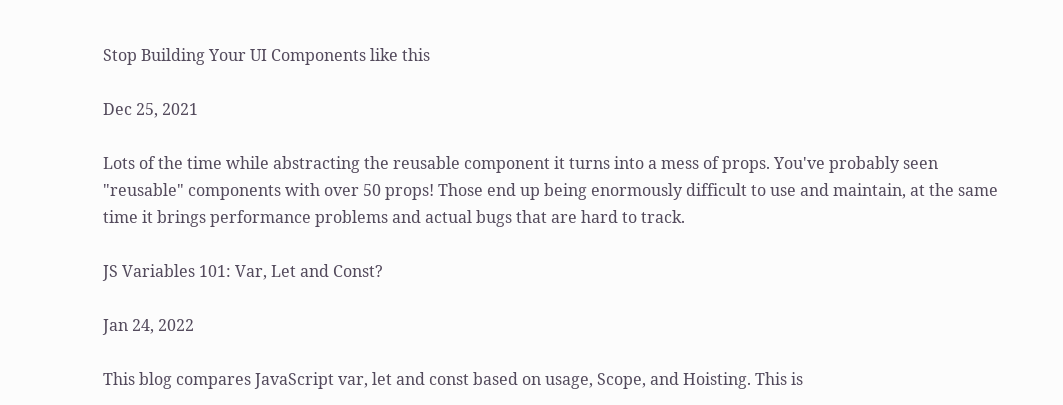Stop Building Your UI Components like this

Dec 25, 2021

Lots of the time while abstracting the reusable component it turns into a mess of props. You've probably seen "reusable" components with over 50 props! Those end up being enormously difficult to use and maintain, at the same time it brings performance problems and actual bugs that are hard to track.

JS Variables 101: Var, Let and Const?

Jan 24, 2022

This blog compares JavaScript var, let and const based on usage, Scope, and Hoisting. This is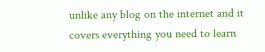unlike any blog on the internet and it covers everything you need to learn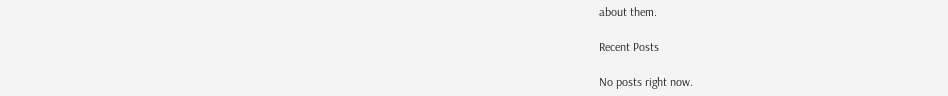about them.

Recent Posts

No posts right now.